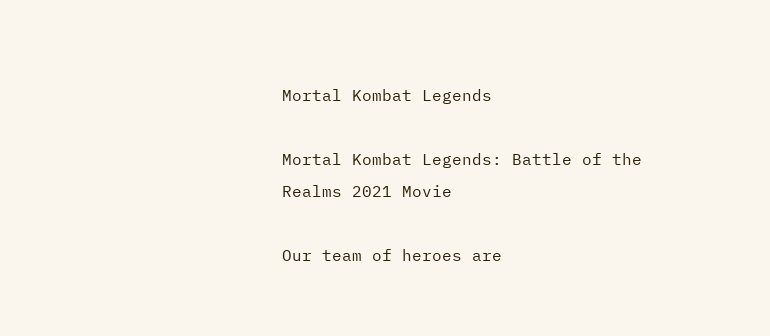Mortal Kombat Legends

Mortal Kombat Legends: Battle of the Realms 2021 Movie

Our team of heroes are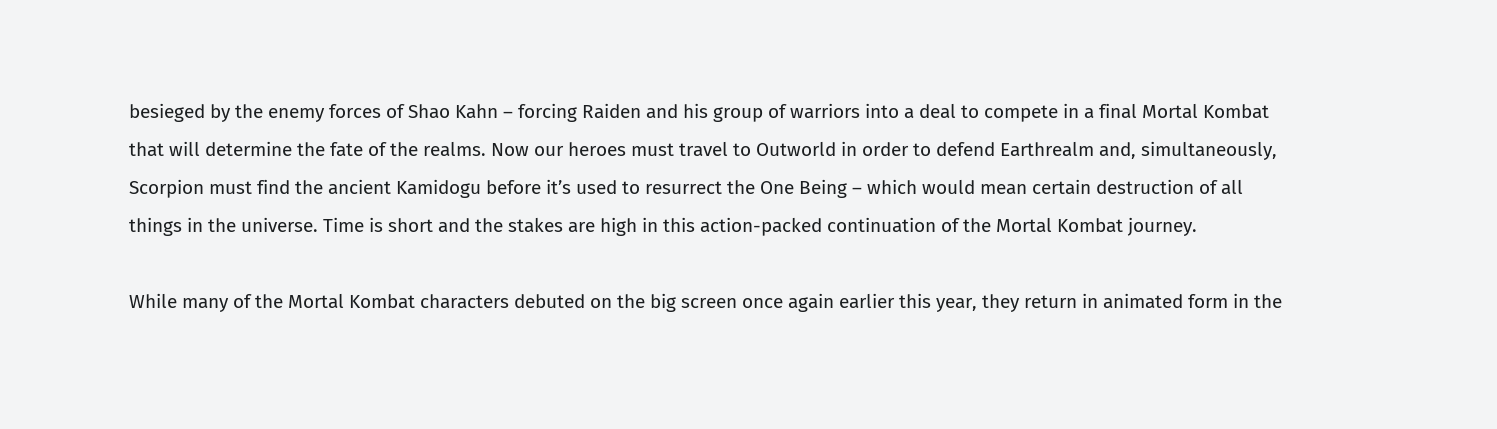besieged by the enemy forces of Shao Kahn – forcing Raiden and his group of warriors into a deal to compete in a final Mortal Kombat that will determine the fate of the realms. Now our heroes must travel to Outworld in order to defend Earthrealm and, simultaneously, Scorpion must find the ancient Kamidogu before it’s used to resurrect the One Being – which would mean certain destruction of all things in the universe. Time is short and the stakes are high in this action-packed continuation of the Mortal Kombat journey.

While many of the Mortal Kombat characters debuted on the big screen once again earlier this year, they return in animated form in the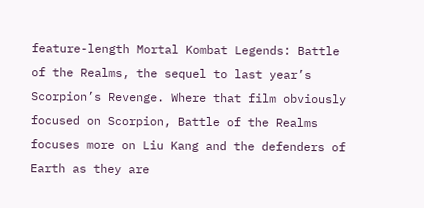feature-length Mortal Kombat Legends: Battle of the Realms, the sequel to last year’s Scorpion’s Revenge. Where that film obviously focused on Scorpion, Battle of the Realms focuses more on Liu Kang and the defenders of Earth as they are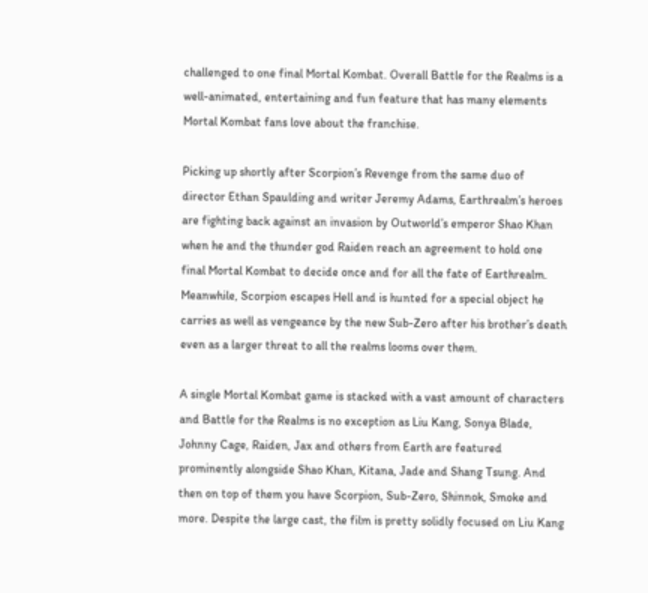challenged to one final Mortal Kombat. Overall Battle for the Realms is a well-animated, entertaining and fun feature that has many elements Mortal Kombat fans love about the franchise.

Picking up shortly after Scorpion’s Revenge from the same duo of director Ethan Spaulding and writer Jeremy Adams, Earthrealm’s heroes are fighting back against an invasion by Outworld’s emperor Shao Khan when he and the thunder god Raiden reach an agreement to hold one final Mortal Kombat to decide once and for all the fate of Earthrealm. Meanwhile, Scorpion escapes Hell and is hunted for a special object he carries as well as vengeance by the new Sub-Zero after his brother’s death even as a larger threat to all the realms looms over them.

A single Mortal Kombat game is stacked with a vast amount of characters and Battle for the Realms is no exception as Liu Kang, Sonya Blade, Johnny Cage, Raiden, Jax and others from Earth are featured prominently alongside Shao Khan, Kitana, Jade and Shang Tsung. And then on top of them you have Scorpion, Sub-Zero, Shinnok, Smoke and more. Despite the large cast, the film is pretty solidly focused on Liu Kang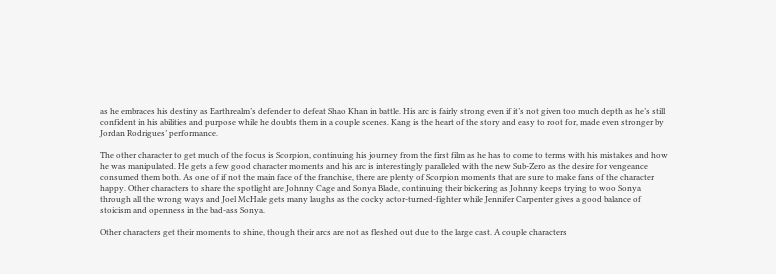as he embraces his destiny as Earthrealm’s defender to defeat Shao Khan in battle. His arc is fairly strong even if it’s not given too much depth as he’s still confident in his abilities and purpose while he doubts them in a couple scenes. Kang is the heart of the story and easy to root for, made even stronger by Jordan Rodrigues’ performance.

The other character to get much of the focus is Scorpion, continuing his journey from the first film as he has to come to terms with his mistakes and how he was manipulated. He gets a few good character moments and his arc is interestingly paralleled with the new Sub-Zero as the desire for vengeance consumed them both. As one of if not the main face of the franchise, there are plenty of Scorpion moments that are sure to make fans of the character happy. Other characters to share the spotlight are Johnny Cage and Sonya Blade, continuing their bickering as Johnny keeps trying to woo Sonya through all the wrong ways and Joel McHale gets many laughs as the cocky actor-turned-fighter while Jennifer Carpenter gives a good balance of stoicism and openness in the bad-ass Sonya.

Other characters get their moments to shine, though their arcs are not as fleshed out due to the large cast. A couple characters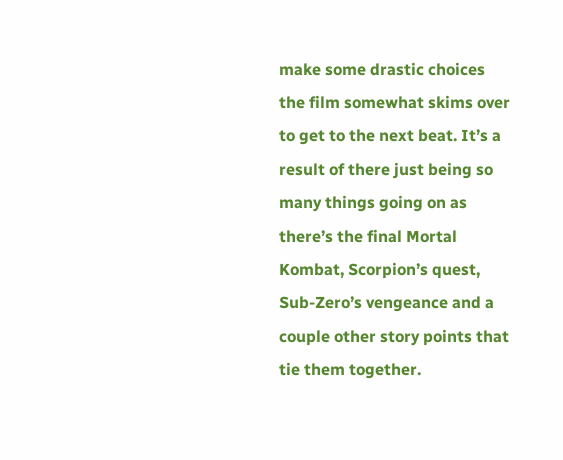make some drastic choices the film somewhat skims over to get to the next beat. It’s a result of there just being so many things going on as there’s the final Mortal Kombat, Scorpion’s quest, Sub-Zero’s vengeance and a couple other story points that tie them together.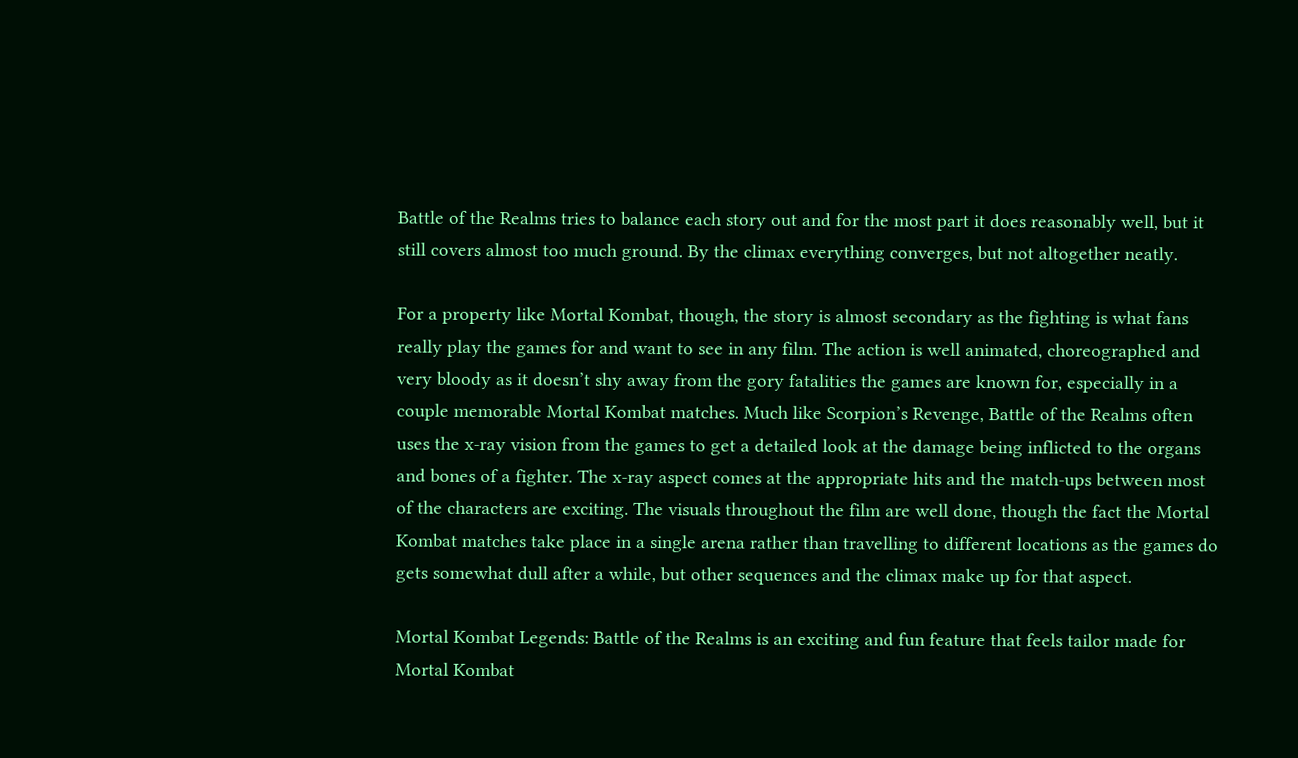Battle of the Realms tries to balance each story out and for the most part it does reasonably well, but it still covers almost too much ground. By the climax everything converges, but not altogether neatly.

For a property like Mortal Kombat, though, the story is almost secondary as the fighting is what fans really play the games for and want to see in any film. The action is well animated, choreographed and very bloody as it doesn’t shy away from the gory fatalities the games are known for, especially in a couple memorable Mortal Kombat matches. Much like Scorpion’s Revenge, Battle of the Realms often uses the x-ray vision from the games to get a detailed look at the damage being inflicted to the organs and bones of a fighter. The x-ray aspect comes at the appropriate hits and the match-ups between most of the characters are exciting. The visuals throughout the film are well done, though the fact the Mortal Kombat matches take place in a single arena rather than travelling to different locations as the games do gets somewhat dull after a while, but other sequences and the climax make up for that aspect.

Mortal Kombat Legends: Battle of the Realms is an exciting and fun feature that feels tailor made for Mortal Kombat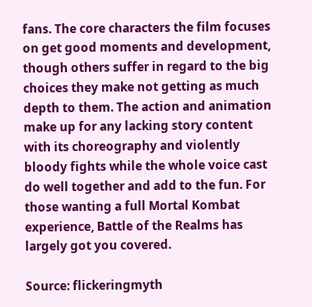fans. The core characters the film focuses on get good moments and development, though others suffer in regard to the big choices they make not getting as much depth to them. The action and animation make up for any lacking story content with its choreography and violently bloody fights while the whole voice cast do well together and add to the fun. For those wanting a full Mortal Kombat experience, Battle of the Realms has largely got you covered.

Source: flickeringmyth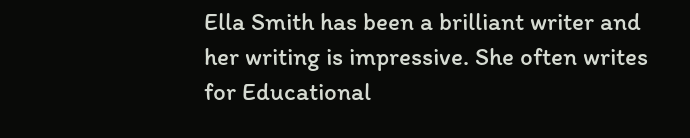Ella Smith has been a brilliant writer and her writing is impressive. She often writes for Educational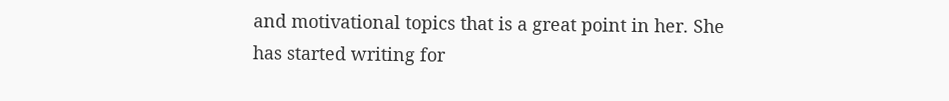and motivational topics that is a great point in her. She has started writing for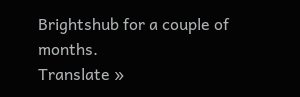Brightshub for a couple of months.
Translate »